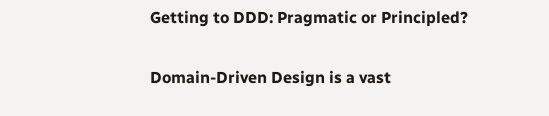Getting to DDD: Pragmatic or Principled?

Domain-Driven Design is a vast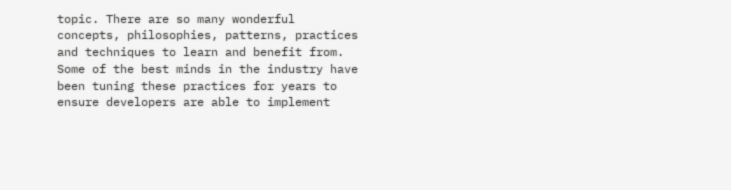topic. There are so many wonderful concepts, philosophies, patterns, practices and techniques to learn and benefit from. Some of the best minds in the industry have been tuning these practices for years to ensure developers are able to implement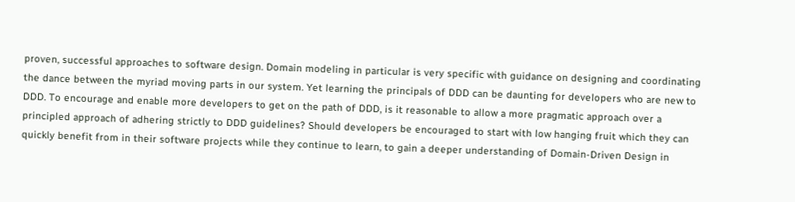proven, successful approaches to software design. Domain modeling in particular is very specific with guidance on designing and coordinating the dance between the myriad moving parts in our system. Yet learning the principals of DDD can be daunting for developers who are new to DDD. To encourage and enable more developers to get on the path of DDD, is it reasonable to allow a more pragmatic approach over a principled approach of adhering strictly to DDD guidelines? Should developers be encouraged to start with low hanging fruit which they can quickly benefit from in their software projects while they continue to learn, to gain a deeper understanding of Domain-Driven Design in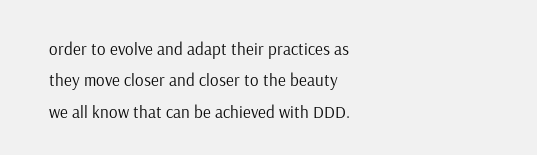order to evolve and adapt their practices as they move closer and closer to the beauty we all know that can be achieved with DDD.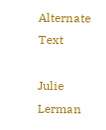Alternate Text

Julie Lerman